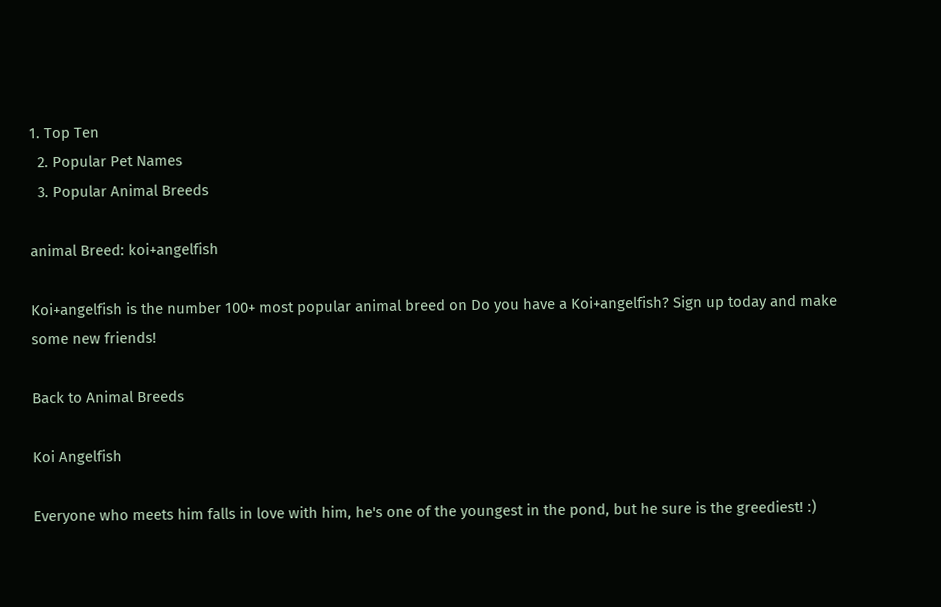1. Top Ten
  2. Popular Pet Names
  3. Popular Animal Breeds

animal Breed: koi+angelfish

Koi+angelfish is the number 100+ most popular animal breed on Do you have a Koi+angelfish? Sign up today and make some new friends!

Back to Animal Breeds

Koi Angelfish

Everyone who meets him falls in love with him, he's one of the youngest in the pond, but he sure is the greediest! :)